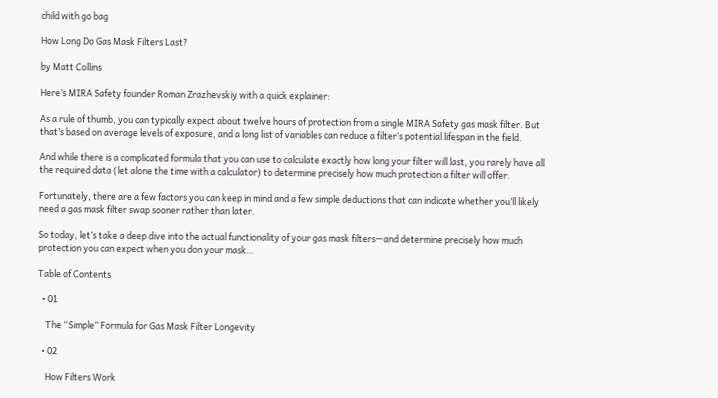child with go bag

How Long Do Gas Mask Filters Last?

by Matt Collins

Here’s MIRA Safety founder Roman Zrazhevskiy with a quick explainer:

As a rule of thumb, you can typically expect about twelve hours of protection from a single MIRA Safety gas mask filter. But that’s based on average levels of exposure, and a long list of variables can reduce a filter’s potential lifespan in the field.

And while there is a complicated formula that you can use to calculate exactly how long your filter will last, you rarely have all the required data (let alone the time with a calculator) to determine precisely how much protection a filter will offer.

Fortunately, there are a few factors you can keep in mind and a few simple deductions that can indicate whether you’ll likely need a gas mask filter swap sooner rather than later.

So today, let’s take a deep dive into the actual functionality of your gas mask filters—and determine precisely how much protection you can expect when you don your mask…

Table of Contents

  • 01

    The “Simple” Formula for Gas Mask Filter Longevity

  • 02

    How Filters Work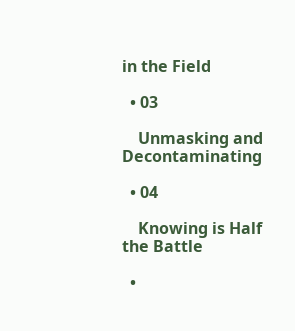in the Field

  • 03

    Unmasking and Decontaminating

  • 04

    Knowing is Half the Battle

  •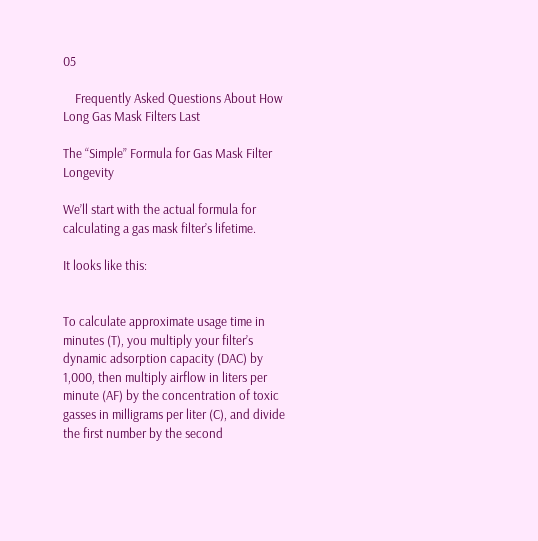05

    Frequently Asked Questions About How Long Gas Mask Filters Last

The “Simple” Formula for Gas Mask Filter Longevity

We’ll start with the actual formula for calculating a gas mask filter’s lifetime.

It looks like this:


To calculate approximate usage time in minutes (T), you multiply your filter’s dynamic adsorption capacity (DAC) by 1,000, then multiply airflow in liters per minute (AF) by the concentration of toxic gasses in milligrams per liter (C), and divide the first number by the second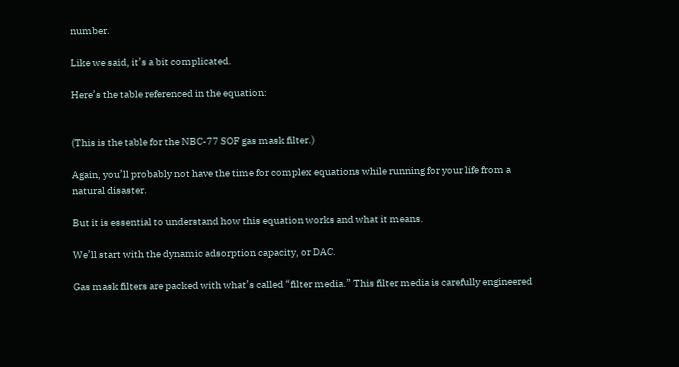number.

Like we said, it’s a bit complicated.

Here’s the table referenced in the equation:


(This is the table for the NBC-77 SOF gas mask filter.)

Again, you’ll probably not have the time for complex equations while running for your life from a natural disaster.

But it is essential to understand how this equation works and what it means.

We’ll start with the dynamic adsorption capacity, or DAC.

Gas mask filters are packed with what’s called “filter media.” This filter media is carefully engineered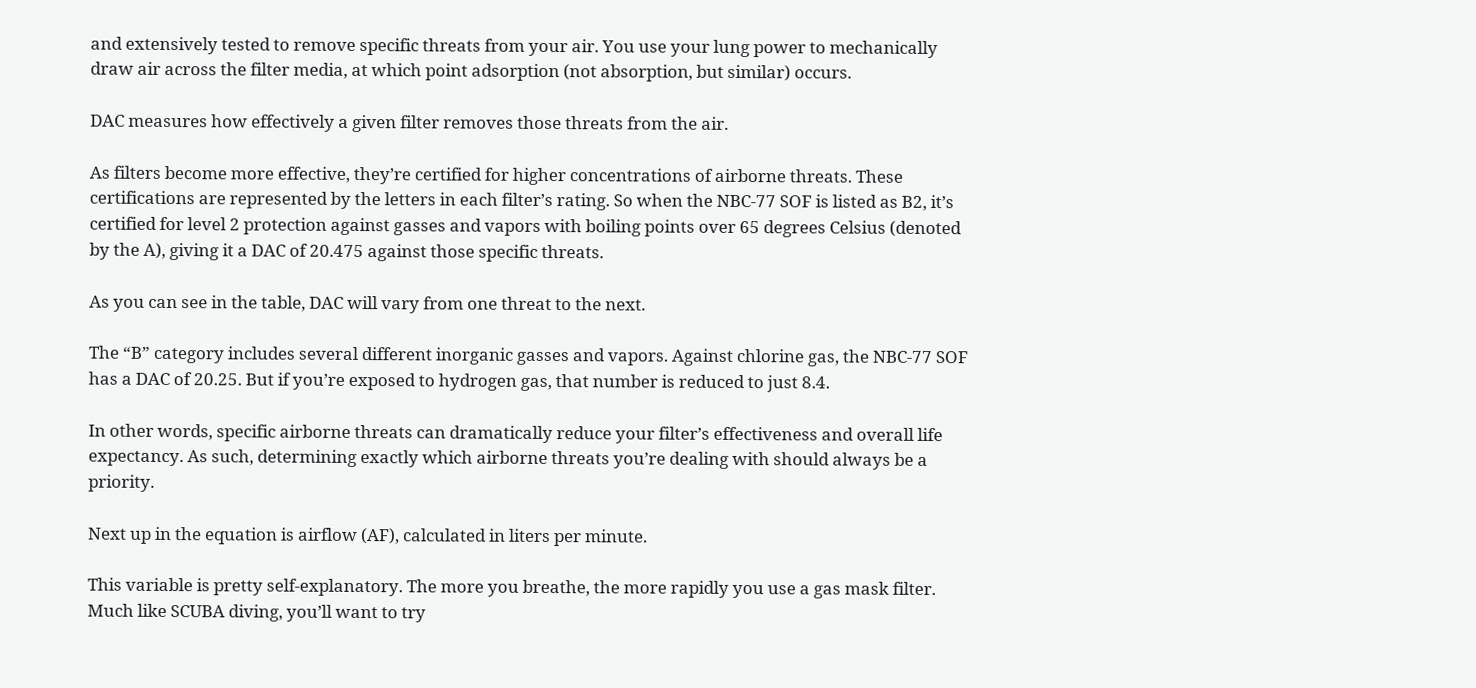and extensively tested to remove specific threats from your air. You use your lung power to mechanically draw air across the filter media, at which point adsorption (not absorption, but similar) occurs.

DAC measures how effectively a given filter removes those threats from the air.

As filters become more effective, they’re certified for higher concentrations of airborne threats. These certifications are represented by the letters in each filter’s rating. So when the NBC-77 SOF is listed as B2, it’s certified for level 2 protection against gasses and vapors with boiling points over 65 degrees Celsius (denoted by the A), giving it a DAC of 20.475 against those specific threats.

As you can see in the table, DAC will vary from one threat to the next.

The “B” category includes several different inorganic gasses and vapors. Against chlorine gas, the NBC-77 SOF has a DAC of 20.25. But if you’re exposed to hydrogen gas, that number is reduced to just 8.4.

In other words, specific airborne threats can dramatically reduce your filter’s effectiveness and overall life expectancy. As such, determining exactly which airborne threats you’re dealing with should always be a priority.

Next up in the equation is airflow (AF), calculated in liters per minute.

This variable is pretty self-explanatory. The more you breathe, the more rapidly you use a gas mask filter. Much like SCUBA diving, you’ll want to try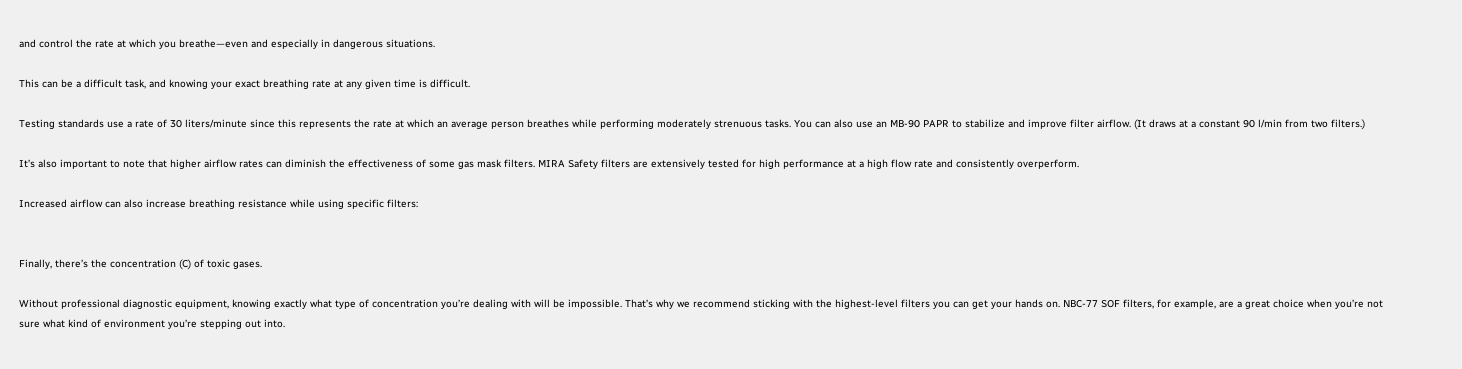and control the rate at which you breathe—even and especially in dangerous situations.

This can be a difficult task, and knowing your exact breathing rate at any given time is difficult.

Testing standards use a rate of 30 liters/minute since this represents the rate at which an average person breathes while performing moderately strenuous tasks. You can also use an MB-90 PAPR to stabilize and improve filter airflow. (It draws at a constant 90 l/min from two filters.)

It’s also important to note that higher airflow rates can diminish the effectiveness of some gas mask filters. MIRA Safety filters are extensively tested for high performance at a high flow rate and consistently overperform.

Increased airflow can also increase breathing resistance while using specific filters:


Finally, there’s the concentration (C) of toxic gases.

Without professional diagnostic equipment, knowing exactly what type of concentration you’re dealing with will be impossible. That’s why we recommend sticking with the highest-level filters you can get your hands on. NBC-77 SOF filters, for example, are a great choice when you’re not sure what kind of environment you’re stepping out into.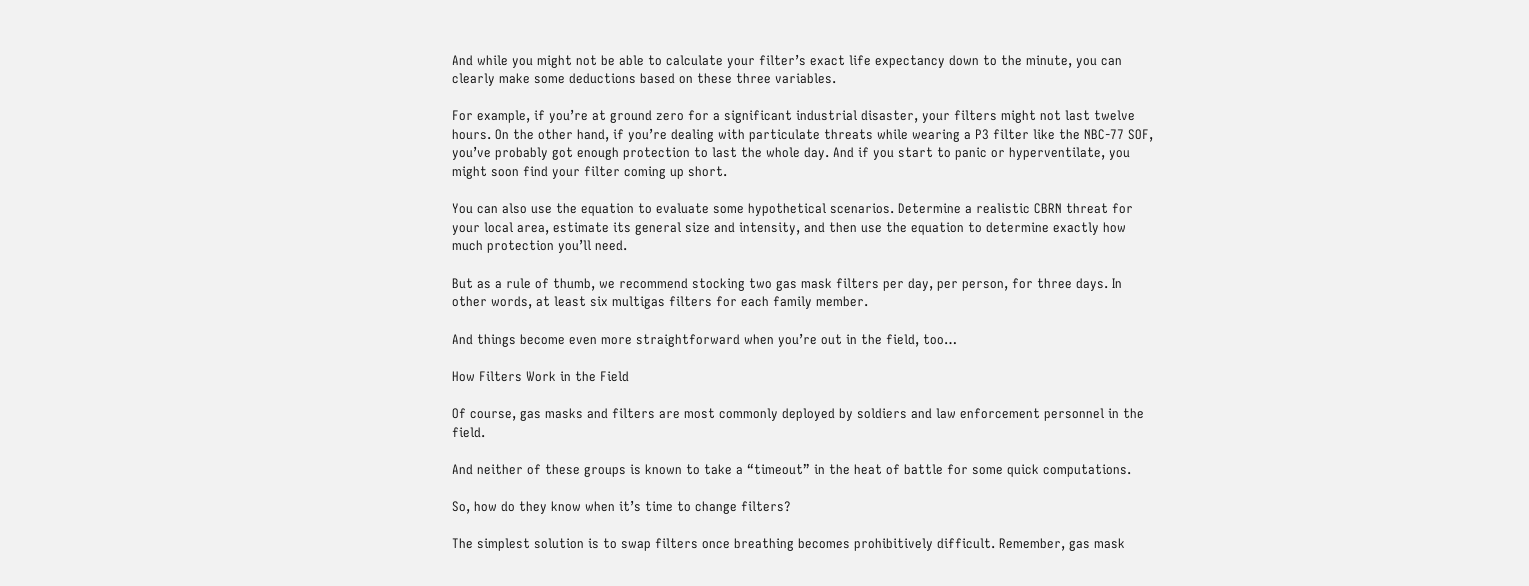And while you might not be able to calculate your filter’s exact life expectancy down to the minute, you can clearly make some deductions based on these three variables.

For example, if you’re at ground zero for a significant industrial disaster, your filters might not last twelve hours. On the other hand, if you’re dealing with particulate threats while wearing a P3 filter like the NBC-77 SOF, you’ve probably got enough protection to last the whole day. And if you start to panic or hyperventilate, you might soon find your filter coming up short.

You can also use the equation to evaluate some hypothetical scenarios. Determine a realistic CBRN threat for your local area, estimate its general size and intensity, and then use the equation to determine exactly how much protection you’ll need.

But as a rule of thumb, we recommend stocking two gas mask filters per day, per person, for three days. In other words, at least six multigas filters for each family member.

And things become even more straightforward when you’re out in the field, too…

How Filters Work in the Field

Of course, gas masks and filters are most commonly deployed by soldiers and law enforcement personnel in the field.

And neither of these groups is known to take a “timeout” in the heat of battle for some quick computations.

So, how do they know when it’s time to change filters?

The simplest solution is to swap filters once breathing becomes prohibitively difficult. Remember, gas mask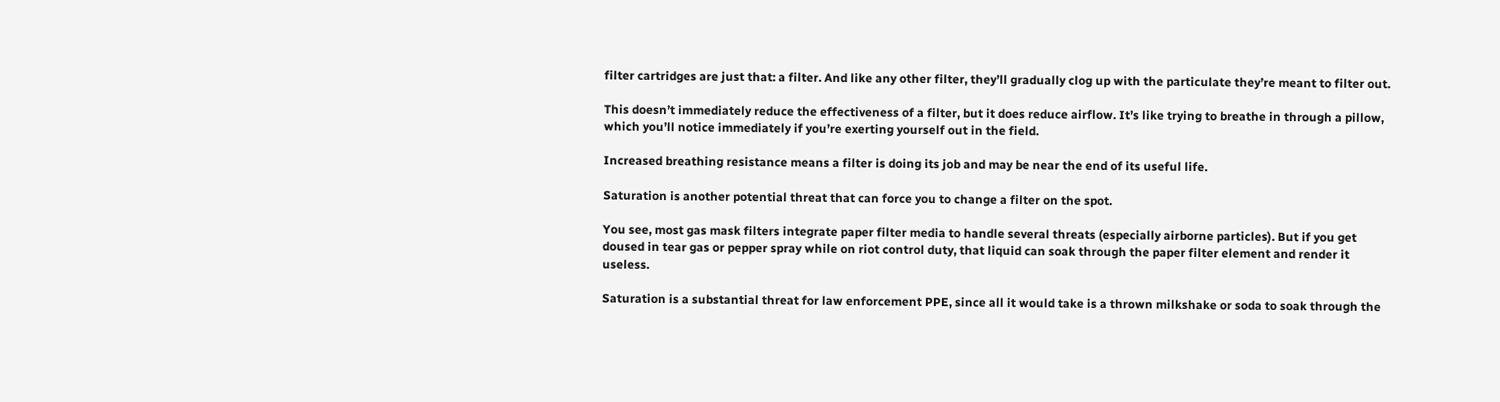filter cartridges are just that: a filter. And like any other filter, they’ll gradually clog up with the particulate they’re meant to filter out.

This doesn’t immediately reduce the effectiveness of a filter, but it does reduce airflow. It’s like trying to breathe in through a pillow, which you’ll notice immediately if you’re exerting yourself out in the field.

Increased breathing resistance means a filter is doing its job and may be near the end of its useful life.

Saturation is another potential threat that can force you to change a filter on the spot.

You see, most gas mask filters integrate paper filter media to handle several threats (especially airborne particles). But if you get doused in tear gas or pepper spray while on riot control duty, that liquid can soak through the paper filter element and render it useless.

Saturation is a substantial threat for law enforcement PPE, since all it would take is a thrown milkshake or soda to soak through the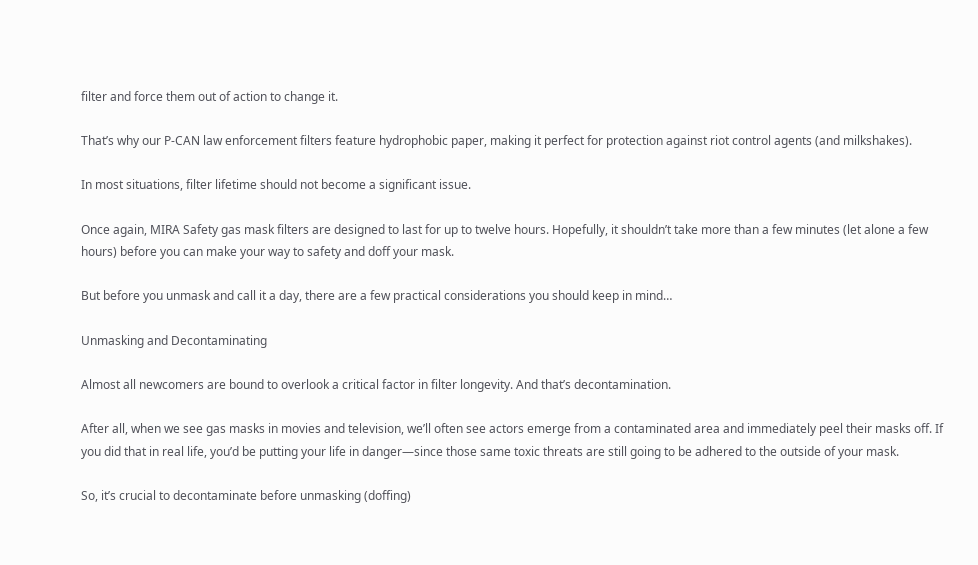filter and force them out of action to change it.

That’s why our P-CAN law enforcement filters feature hydrophobic paper, making it perfect for protection against riot control agents (and milkshakes).

In most situations, filter lifetime should not become a significant issue.

Once again, MIRA Safety gas mask filters are designed to last for up to twelve hours. Hopefully, it shouldn’t take more than a few minutes (let alone a few hours) before you can make your way to safety and doff your mask.

But before you unmask and call it a day, there are a few practical considerations you should keep in mind…

Unmasking and Decontaminating

Almost all newcomers are bound to overlook a critical factor in filter longevity. And that’s decontamination.

After all, when we see gas masks in movies and television, we’ll often see actors emerge from a contaminated area and immediately peel their masks off. If you did that in real life, you’d be putting your life in danger—since those same toxic threats are still going to be adhered to the outside of your mask.

So, it’s crucial to decontaminate before unmasking (doffing)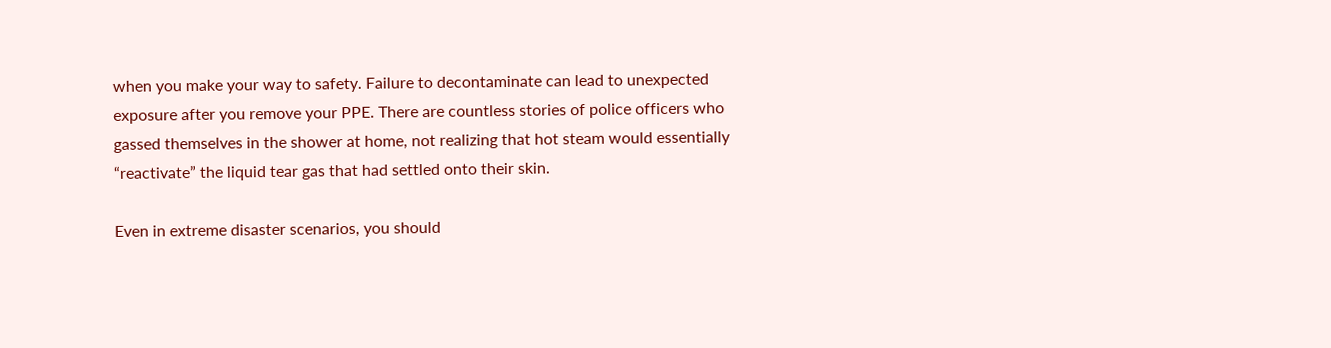when you make your way to safety. Failure to decontaminate can lead to unexpected exposure after you remove your PPE. There are countless stories of police officers who gassed themselves in the shower at home, not realizing that hot steam would essentially “reactivate” the liquid tear gas that had settled onto their skin.

Even in extreme disaster scenarios, you should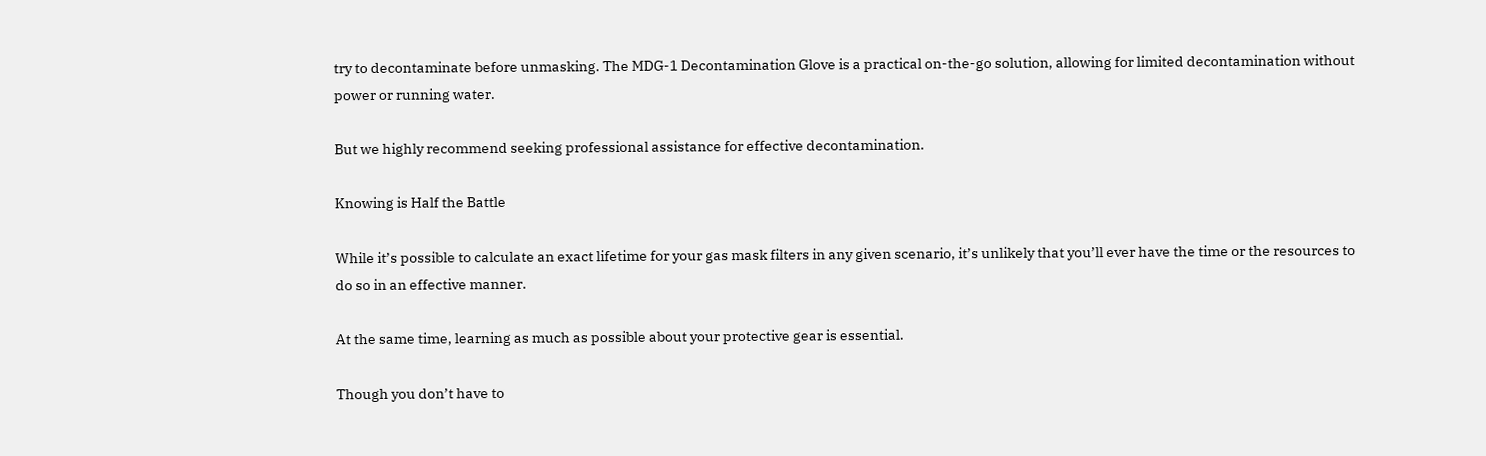try to decontaminate before unmasking. The MDG-1 Decontamination Glove is a practical on-the-go solution, allowing for limited decontamination without power or running water.

But we highly recommend seeking professional assistance for effective decontamination.

Knowing is Half the Battle

While it’s possible to calculate an exact lifetime for your gas mask filters in any given scenario, it’s unlikely that you’ll ever have the time or the resources to do so in an effective manner.

At the same time, learning as much as possible about your protective gear is essential.

Though you don’t have to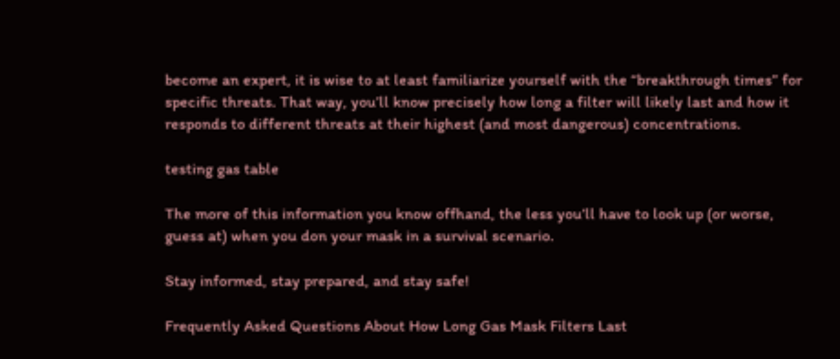become an expert, it is wise to at least familiarize yourself with the “breakthrough times” for specific threats. That way, you’ll know precisely how long a filter will likely last and how it responds to different threats at their highest (and most dangerous) concentrations.

testing gas table

The more of this information you know offhand, the less you’ll have to look up (or worse, guess at) when you don your mask in a survival scenario.

Stay informed, stay prepared, and stay safe!

Frequently Asked Questions About How Long Gas Mask Filters Last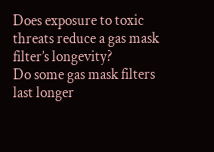Does exposure to toxic threats reduce a gas mask filter’s longevity?
Do some gas mask filters last longer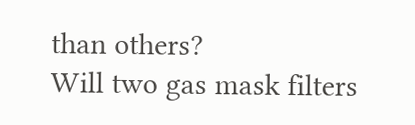than others?
Will two gas mask filters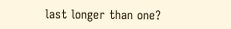last longer than one?